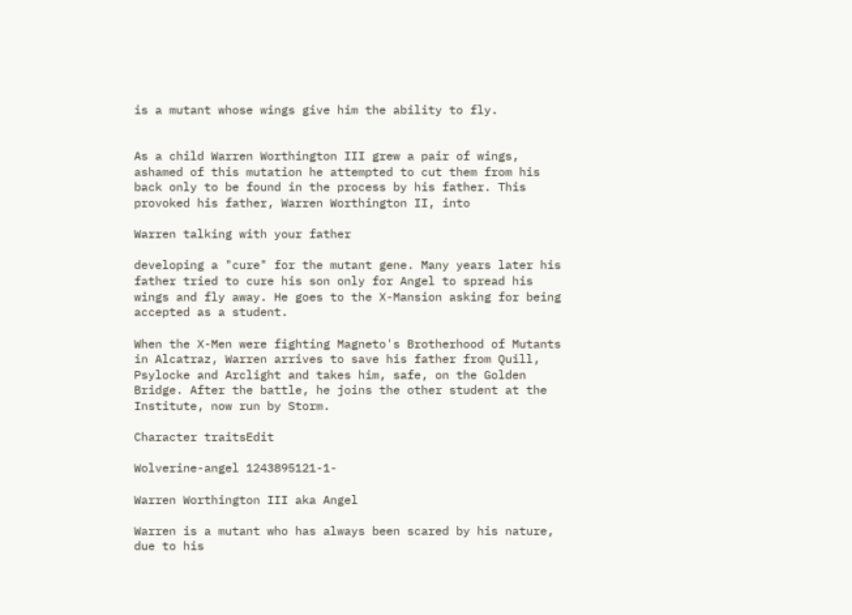is a mutant whose wings give him the ability to fly.


As a child Warren Worthington III grew a pair of wings, ashamed of this mutation he attempted to cut them from his back only to be found in the process by his father. This provoked his father, Warren Worthington II, into

Warren talking with your father

developing a "cure" for the mutant gene. Many years later his father tried to cure his son only for Angel to spread his wings and fly away. He goes to the X-Mansion asking for being accepted as a student.

When the X-Men were fighting Magneto's Brotherhood of Mutants in Alcatraz, Warren arrives to save his father from Quill, Psylocke and Arclight and takes him, safe, on the Golden Bridge. After the battle, he joins the other student at the Institute, now run by Storm.

Character traitsEdit

Wolverine-angel 1243895121-1-

Warren Worthington III aka Angel

Warren is a mutant who has always been scared by his nature, due to his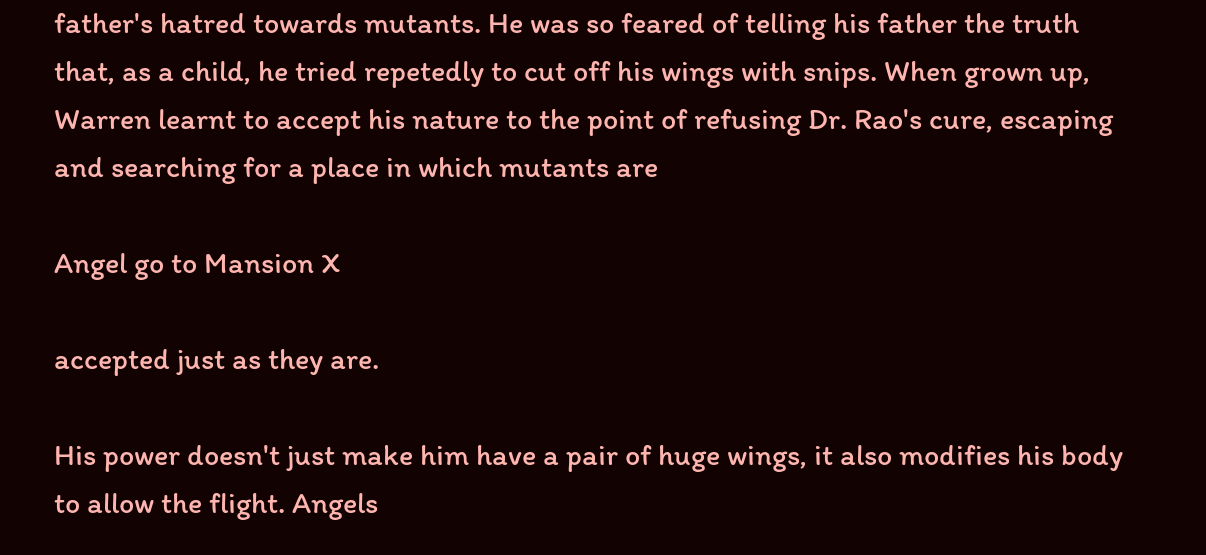father's hatred towards mutants. He was so feared of telling his father the truth that, as a child, he tried repetedly to cut off his wings with snips. When grown up, Warren learnt to accept his nature to the point of refusing Dr. Rao's cure, escaping and searching for a place in which mutants are

Angel go to Mansion X

accepted just as they are.

His power doesn't just make him have a pair of huge wings, it also modifies his body to allow the flight. Angels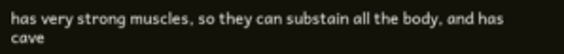has very strong muscles, so they can substain all the body, and has cave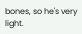bones, so he's very light.